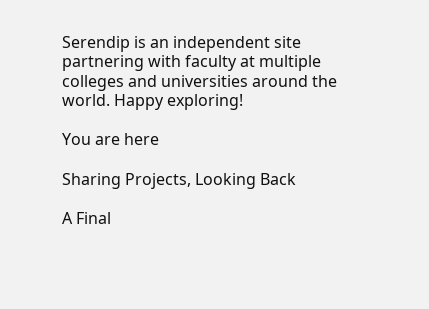Serendip is an independent site partnering with faculty at multiple colleges and universities around the world. Happy exploring!

You are here

Sharing Projects, Looking Back

A Final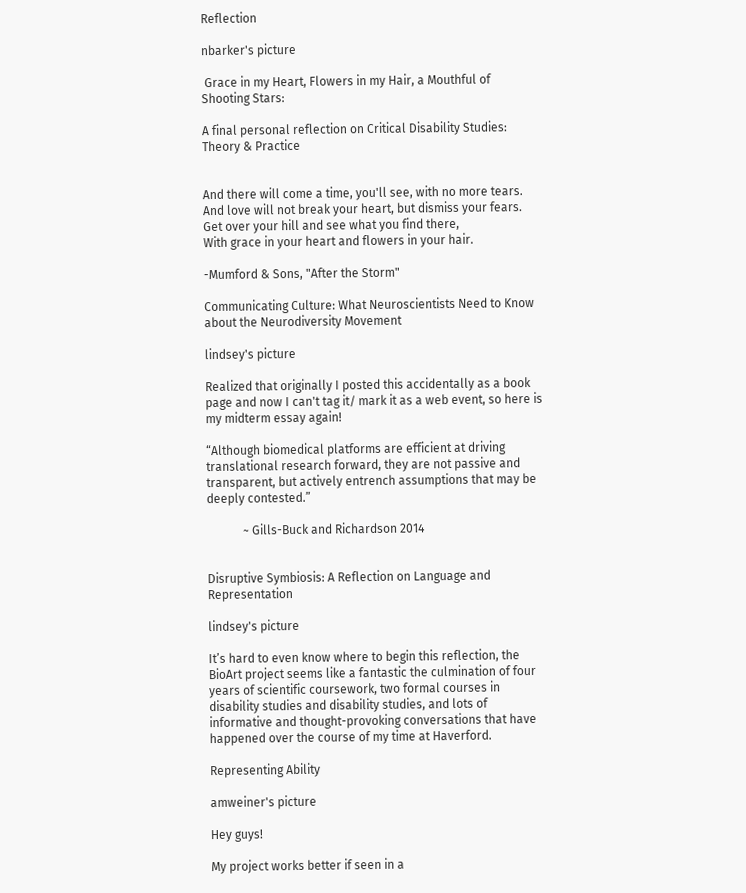Reflection

nbarker's picture

 Grace in my Heart, Flowers in my Hair, a Mouthful of Shooting Stars:

A final personal reflection on Critical Disability Studies: Theory & Practice


And there will come a time, you'll see, with no more tears.
And love will not break your heart, but dismiss your fears.
Get over your hill and see what you find there,
With grace in your heart and flowers in your hair.

-Mumford & Sons, "After the Storm"

Communicating Culture: What Neuroscientists Need to Know about the Neurodiversity Movement

lindsey's picture

Realized that originally I posted this accidentally as a book page and now I can't tag it/ mark it as a web event, so here is my midterm essay again!

“Although biomedical platforms are efficient at driving translational research forward, they are not passive and transparent, but actively entrench assumptions that may be deeply contested.”

            ~ Gills-Buck and Richardson 2014


Disruptive Symbiosis: A Reflection on Language and Representation

lindsey's picture

It’s hard to even know where to begin this reflection, the BioArt project seems like a fantastic the culmination of four years of scientific coursework, two formal courses in disability studies and disability studies, and lots of informative and thought-provoking conversations that have happened over the course of my time at Haverford.

Representing Ability

amweiner's picture

Hey guys!

My project works better if seen in a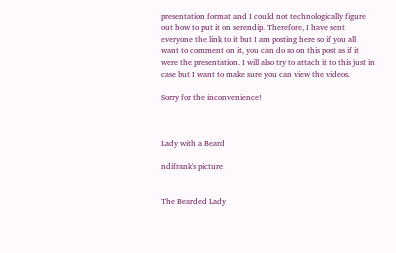presentation format and I could not technologically figure out how to put it on serendip. Therefore, I have sent everyone the link to it but I am posting here so if you all want to comment on it, you can do so on this post as if it were the presentation. I will also try to attach it to this just in case but I want to make sure you can view the videos.

Sorry for the inconvenience!



Lady with a Beard

ndifrank's picture


The Bearded Lady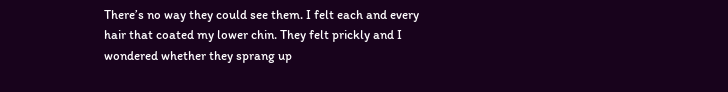There’s no way they could see them. I felt each and every hair that coated my lower chin. They felt prickly and I wondered whether they sprang up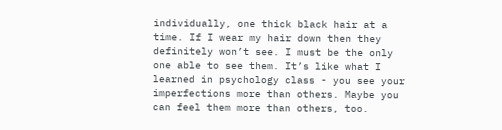individually, one thick black hair at a time. If I wear my hair down then they definitely won’t see. I must be the only one able to see them. It’s like what I learned in psychology class - you see your imperfections more than others. Maybe you can feel them more than others, too.